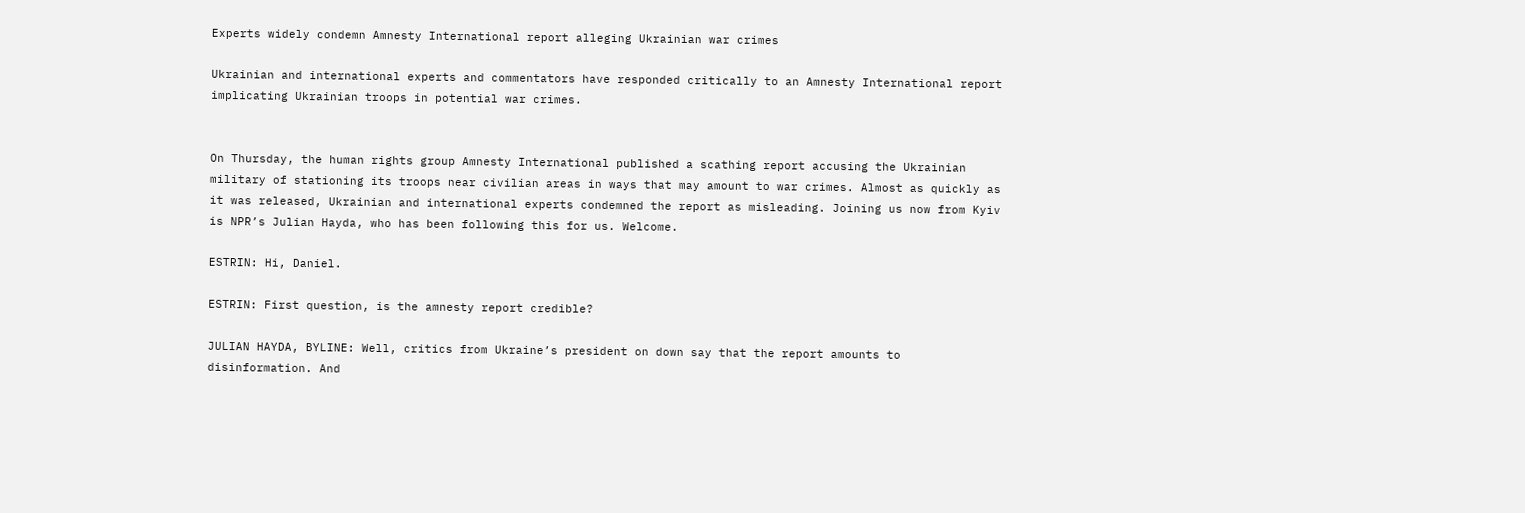Experts widely condemn Amnesty International report alleging Ukrainian war crimes

Ukrainian and international experts and commentators have responded critically to an Amnesty International report implicating Ukrainian troops in potential war crimes.


On Thursday, the human rights group Amnesty International published a scathing report accusing the Ukrainian military of stationing its troops near civilian areas in ways that may amount to war crimes. Almost as quickly as it was released, Ukrainian and international experts condemned the report as misleading. Joining us now from Kyiv is NPR’s Julian Hayda, who has been following this for us. Welcome.

ESTRIN: Hi, Daniel.

ESTRIN: First question, is the amnesty report credible?

JULIAN HAYDA, BYLINE: Well, critics from Ukraine’s president on down say that the report amounts to disinformation. And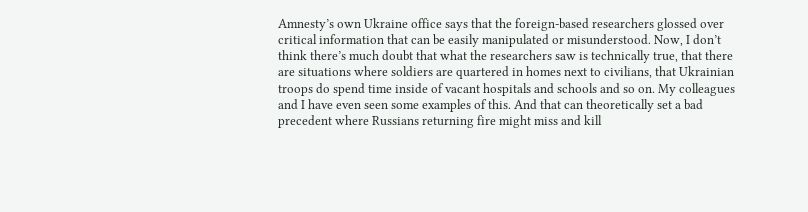Amnesty’s own Ukraine office says that the foreign-based researchers glossed over critical information that can be easily manipulated or misunderstood. Now, I don’t think there’s much doubt that what the researchers saw is technically true, that there are situations where soldiers are quartered in homes next to civilians, that Ukrainian troops do spend time inside of vacant hospitals and schools and so on. My colleagues and I have even seen some examples of this. And that can theoretically set a bad precedent where Russians returning fire might miss and kill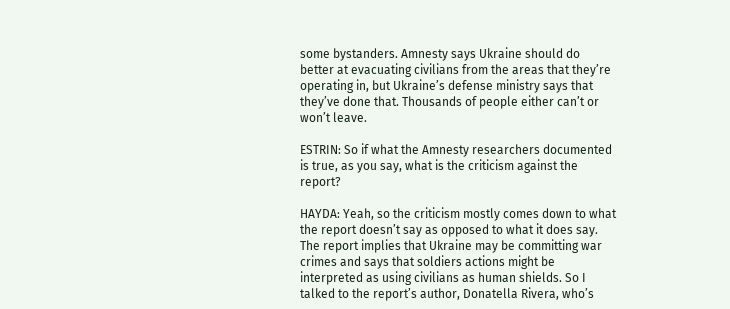some bystanders. Amnesty says Ukraine should do better at evacuating civilians from the areas that they’re operating in, but Ukraine’s defense ministry says that they’ve done that. Thousands of people either can’t or won’t leave.

ESTRIN: So if what the Amnesty researchers documented is true, as you say, what is the criticism against the report?

HAYDA: Yeah, so the criticism mostly comes down to what the report doesn’t say as opposed to what it does say. The report implies that Ukraine may be committing war crimes and says that soldiers actions might be interpreted as using civilians as human shields. So I talked to the report’s author, Donatella Rivera, who’s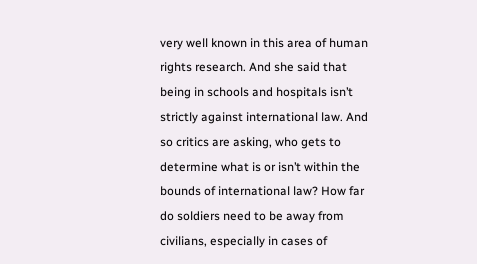very well known in this area of human rights research. And she said that being in schools and hospitals isn’t strictly against international law. And so critics are asking, who gets to determine what is or isn’t within the bounds of international law? How far do soldiers need to be away from civilians, especially in cases of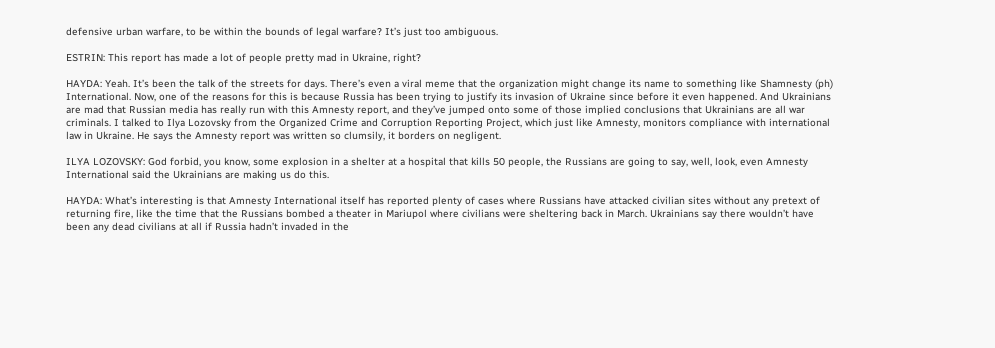defensive urban warfare, to be within the bounds of legal warfare? It’s just too ambiguous.

ESTRIN: This report has made a lot of people pretty mad in Ukraine, right?

HAYDA: Yeah. It’s been the talk of the streets for days. There’s even a viral meme that the organization might change its name to something like Shamnesty (ph) International. Now, one of the reasons for this is because Russia has been trying to justify its invasion of Ukraine since before it even happened. And Ukrainians are mad that Russian media has really run with this Amnesty report, and they’ve jumped onto some of those implied conclusions that Ukrainians are all war criminals. I talked to Ilya Lozovsky from the Organized Crime and Corruption Reporting Project, which just like Amnesty, monitors compliance with international law in Ukraine. He says the Amnesty report was written so clumsily, it borders on negligent.

ILYA LOZOVSKY: God forbid, you know, some explosion in a shelter at a hospital that kills 50 people, the Russians are going to say, well, look, even Amnesty International said the Ukrainians are making us do this.

HAYDA: What’s interesting is that Amnesty International itself has reported plenty of cases where Russians have attacked civilian sites without any pretext of returning fire, like the time that the Russians bombed a theater in Mariupol where civilians were sheltering back in March. Ukrainians say there wouldn’t have been any dead civilians at all if Russia hadn’t invaded in the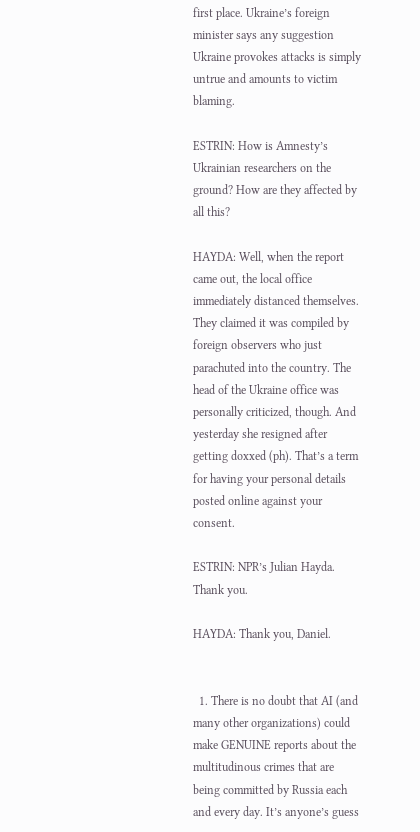first place. Ukraine’s foreign minister says any suggestion Ukraine provokes attacks is simply untrue and amounts to victim blaming.

ESTRIN: How is Amnesty’s Ukrainian researchers on the ground? How are they affected by all this?

HAYDA: Well, when the report came out, the local office immediately distanced themselves. They claimed it was compiled by foreign observers who just parachuted into the country. The head of the Ukraine office was personally criticized, though. And yesterday she resigned after getting doxxed (ph). That’s a term for having your personal details posted online against your consent.

ESTRIN: NPR’s Julian Hayda. Thank you.

HAYDA: Thank you, Daniel.


  1. There is no doubt that AI (and many other organizations) could make GENUINE reports about the multitudinous crimes that are being committed by Russia each and every day. It’s anyone’s guess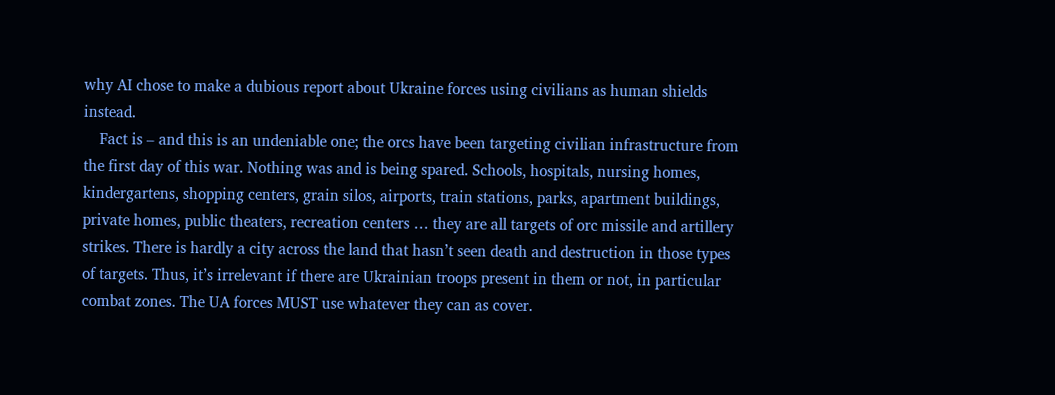why AI chose to make a dubious report about Ukraine forces using civilians as human shields instead.
    Fact is – and this is an undeniable one; the orcs have been targeting civilian infrastructure from the first day of this war. Nothing was and is being spared. Schools, hospitals, nursing homes, kindergartens, shopping centers, grain silos, airports, train stations, parks, apartment buildings, private homes, public theaters, recreation centers … they are all targets of orc missile and artillery strikes. There is hardly a city across the land that hasn’t seen death and destruction in those types of targets. Thus, it’s irrelevant if there are Ukrainian troops present in them or not, in particular combat zones. The UA forces MUST use whatever they can as cover.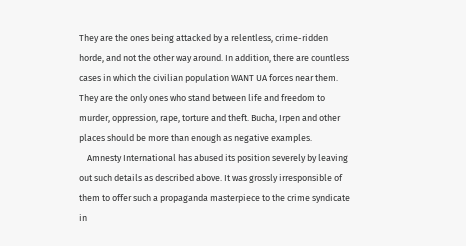They are the ones being attacked by a relentless, crime-ridden horde, and not the other way around. In addition, there are countless cases in which the civilian population WANT UA forces near them. They are the only ones who stand between life and freedom to murder, oppression, rape, torture and theft. Bucha, Irpen and other places should be more than enough as negative examples.
    Amnesty International has abused its position severely by leaving out such details as described above. It was grossly irresponsible of them to offer such a propaganda masterpiece to the crime syndicate in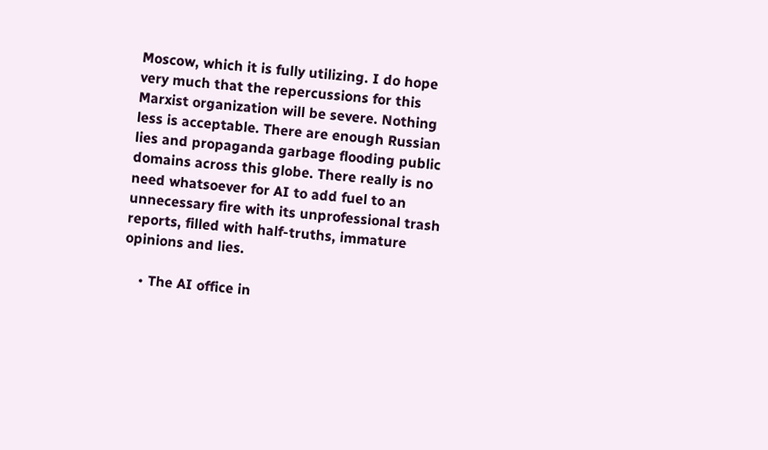Moscow, which it is fully utilizing. I do hope very much that the repercussions for this Marxist organization will be severe. Nothing less is acceptable. There are enough Russian lies and propaganda garbage flooding public domains across this globe. There really is no need whatsoever for AI to add fuel to an unnecessary fire with its unprofessional trash reports, filled with half-truths, immature opinions and lies.

    • The AI office in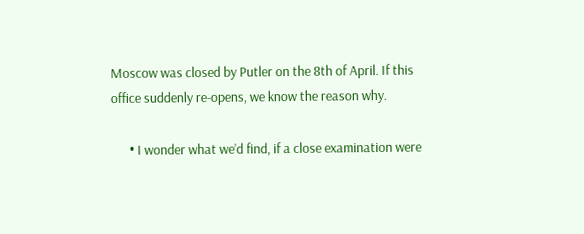Moscow was closed by Putler on the 8th of April. If this office suddenly re-opens, we know the reason why.

      • I wonder what we’d find, if a close examination were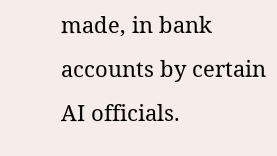made, in bank accounts by certain AI officials.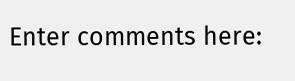Enter comments here: